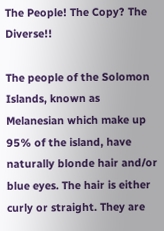The People! The Copy? The Diverse!!

The people of the Solomon Islands, known as Melanesian which make up 95% of the island, have naturally blonde hair and/or blue eyes. The hair is either curly or straight. They are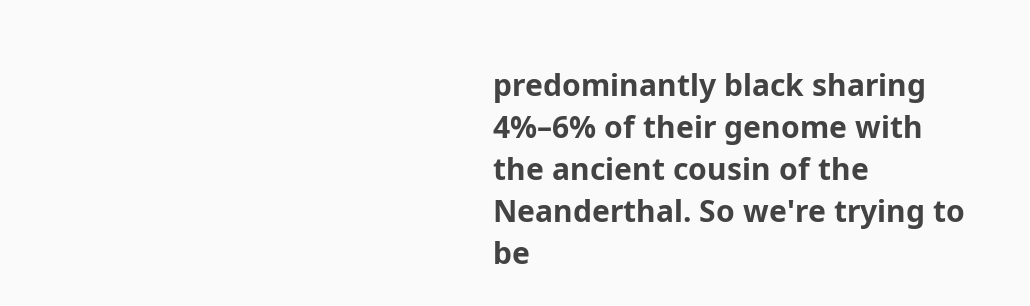predominantly black sharing 4%–6% of their genome with the ancient cousin of the Neanderthal. So we're trying to be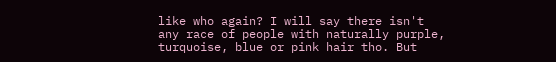like who again? I will say there isn't any race of people with naturally purple, turquoise, blue or pink hair tho. But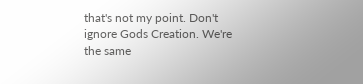that's not my point. Don't ignore Gods Creation. We're the same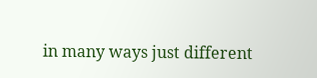in many ways just different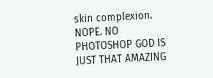skin complexion. NOPE. NO PHOTOSHOP GOD IS JUST THAT AMAZING